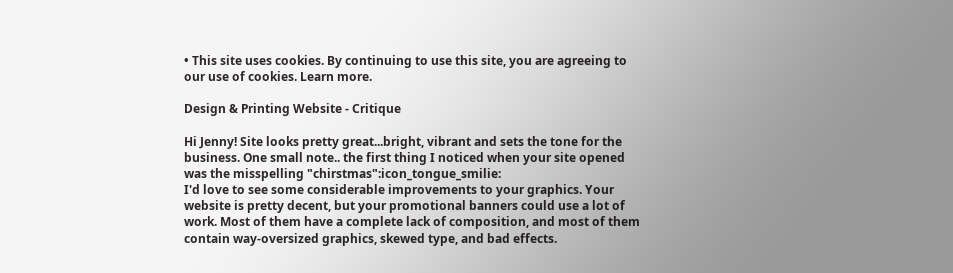• This site uses cookies. By continuing to use this site, you are agreeing to our use of cookies. Learn more.

Design & Printing Website - Critique

Hi Jenny! Site looks pretty great...bright, vibrant and sets the tone for the business. One small note.. the first thing I noticed when your site opened was the misspelling "chirstmas":icon_tongue_smilie:
I'd love to see some considerable improvements to your graphics. Your website is pretty decent, but your promotional banners could use a lot of work. Most of them have a complete lack of composition, and most of them contain way-oversized graphics, skewed type, and bad effects.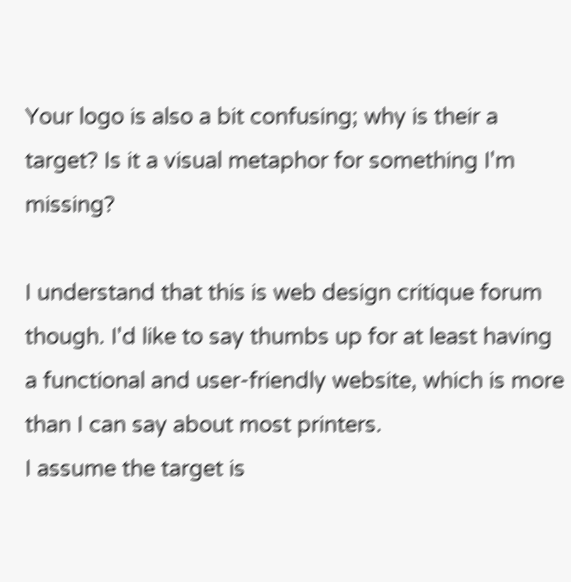Your logo is also a bit confusing; why is their a target? Is it a visual metaphor for something I'm missing?

I understand that this is web design critique forum though. I'd like to say thumbs up for at least having a functional and user-friendly website, which is more than I can say about most printers.
I assume the target is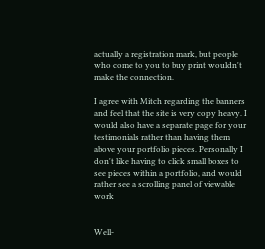actually a registration mark, but people who come to you to buy print wouldn't make the connection.

I agree with Mitch regarding the banners and feel that the site is very copy heavy. I would also have a separate page for your testimonials rather than having them above your portfolio pieces. Personally I don't like having to click small boxes to see pieces within a portfolio, and would rather see a scrolling panel of viewable work


Well-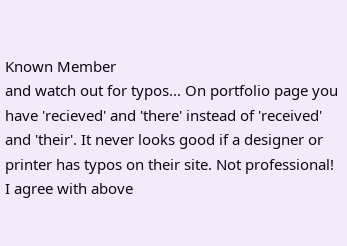Known Member
and watch out for typos... On portfolio page you have 'recieved' and 'there' instead of 'received' and 'their'. It never looks good if a designer or printer has typos on their site. Not professional! I agree with above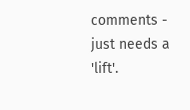comments - just needs a 'lift'.